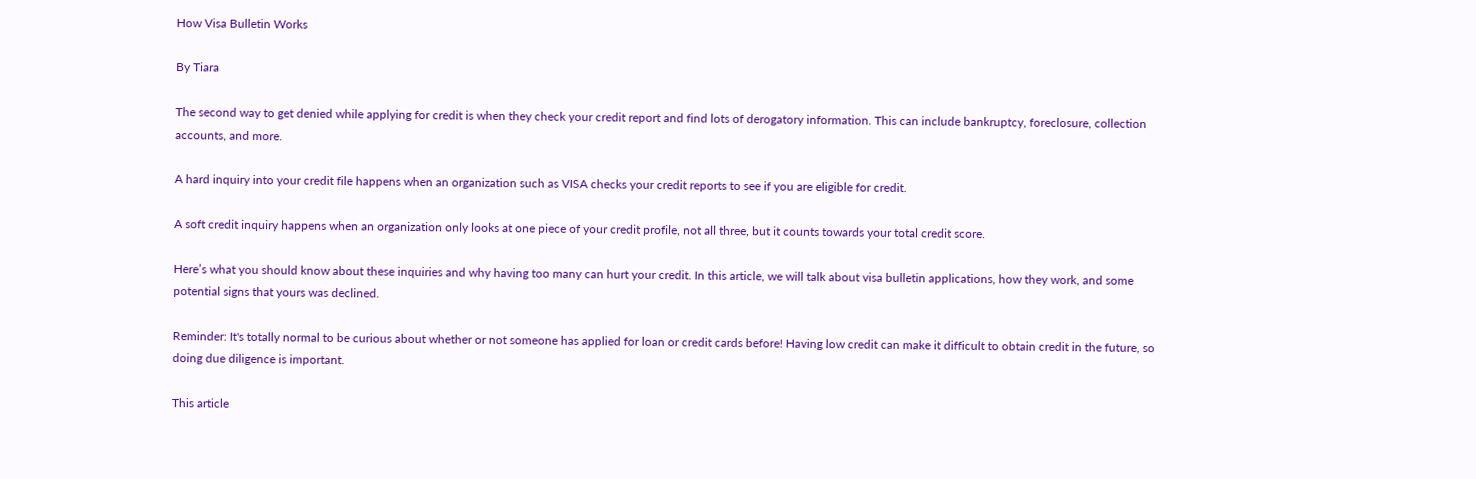How Visa Bulletin Works

By Tiara

The second way to get denied while applying for credit is when they check your credit report and find lots of derogatory information. This can include bankruptcy, foreclosure, collection accounts, and more.

A hard inquiry into your credit file happens when an organization such as VISA checks your credit reports to see if you are eligible for credit.

A soft credit inquiry happens when an organization only looks at one piece of your credit profile, not all three, but it counts towards your total credit score.

Here’s what you should know about these inquiries and why having too many can hurt your credit. In this article, we will talk about visa bulletin applications, how they work, and some potential signs that yours was declined.

Reminder: It's totally normal to be curious about whether or not someone has applied for loan or credit cards before! Having low credit can make it difficult to obtain credit in the future, so doing due diligence is important.

This article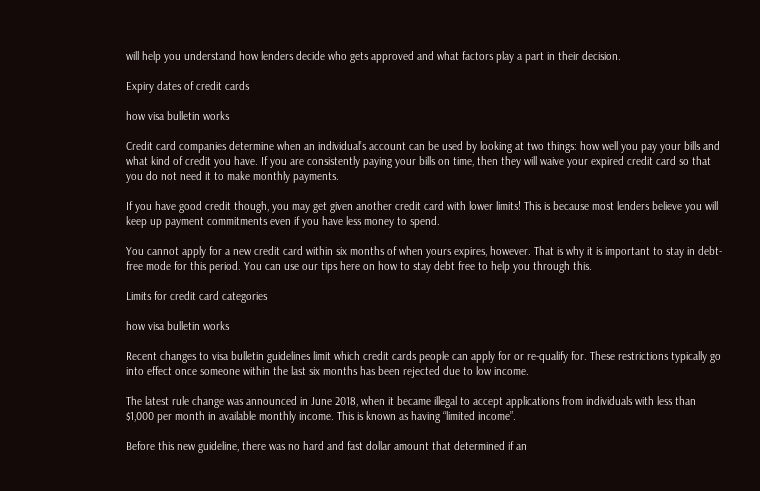will help you understand how lenders decide who gets approved and what factors play a part in their decision.

Expiry dates of credit cards

how visa bulletin works

Credit card companies determine when an individual’s account can be used by looking at two things: how well you pay your bills and what kind of credit you have. If you are consistently paying your bills on time, then they will waive your expired credit card so that you do not need it to make monthly payments.

If you have good credit though, you may get given another credit card with lower limits! This is because most lenders believe you will keep up payment commitments even if you have less money to spend.

You cannot apply for a new credit card within six months of when yours expires, however. That is why it is important to stay in debt-free mode for this period. You can use our tips here on how to stay debt free to help you through this.

Limits for credit card categories

how visa bulletin works

Recent changes to visa bulletin guidelines limit which credit cards people can apply for or re-qualify for. These restrictions typically go into effect once someone within the last six months has been rejected due to low income.

The latest rule change was announced in June 2018, when it became illegal to accept applications from individuals with less than $1,000 per month in available monthly income. This is known as having “limited income”.

Before this new guideline, there was no hard and fast dollar amount that determined if an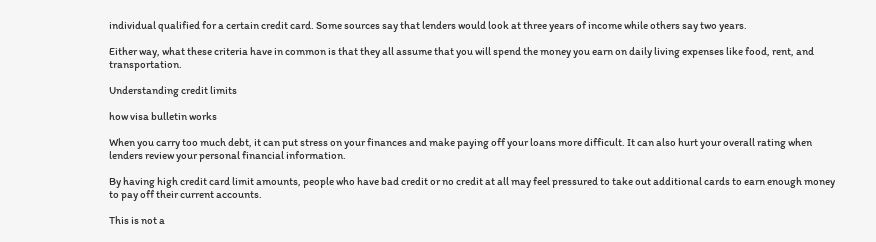individual qualified for a certain credit card. Some sources say that lenders would look at three years of income while others say two years.

Either way, what these criteria have in common is that they all assume that you will spend the money you earn on daily living expenses like food, rent, and transportation.

Understanding credit limits

how visa bulletin works

When you carry too much debt, it can put stress on your finances and make paying off your loans more difficult. It can also hurt your overall rating when lenders review your personal financial information.

By having high credit card limit amounts, people who have bad credit or no credit at all may feel pressured to take out additional cards to earn enough money to pay off their current accounts.

This is not a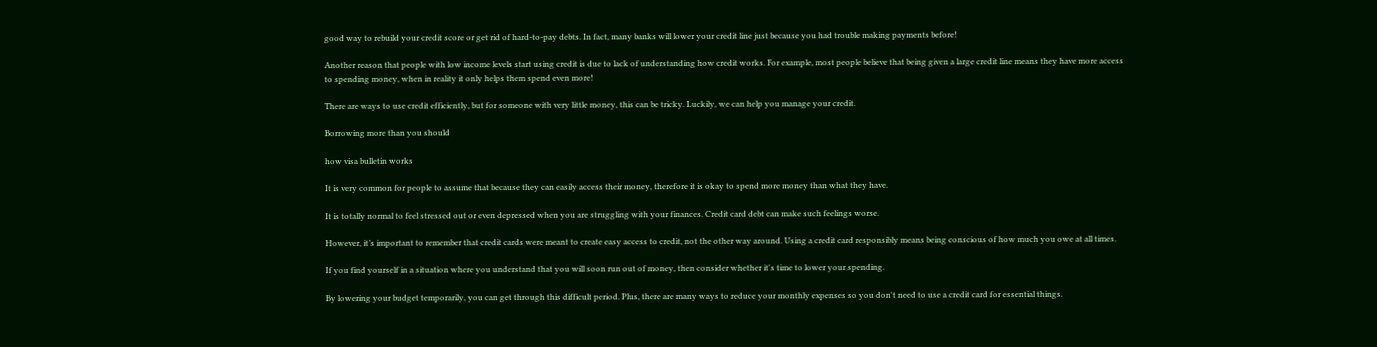good way to rebuild your credit score or get rid of hard-to-pay debts. In fact, many banks will lower your credit line just because you had trouble making payments before!

Another reason that people with low income levels start using credit is due to lack of understanding how credit works. For example, most people believe that being given a large credit line means they have more access to spending money, when in reality it only helps them spend even more!

There are ways to use credit efficiently, but for someone with very little money, this can be tricky. Luckily, we can help you manage your credit.

Borrowing more than you should

how visa bulletin works

It is very common for people to assume that because they can easily access their money, therefore it is okay to spend more money than what they have.

It is totally normal to feel stressed out or even depressed when you are struggling with your finances. Credit card debt can make such feelings worse.

However, it’s important to remember that credit cards were meant to create easy access to credit, not the other way around. Using a credit card responsibly means being conscious of how much you owe at all times.

If you find yourself in a situation where you understand that you will soon run out of money, then consider whether it's time to lower your spending.

By lowering your budget temporarily, you can get through this difficult period. Plus, there are many ways to reduce your monthly expenses so you don't need to use a credit card for essential things.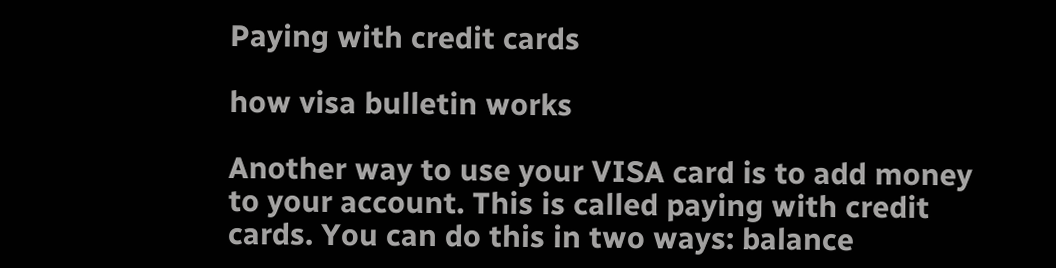Paying with credit cards

how visa bulletin works

Another way to use your VISA card is to add money to your account. This is called paying with credit cards. You can do this in two ways: balance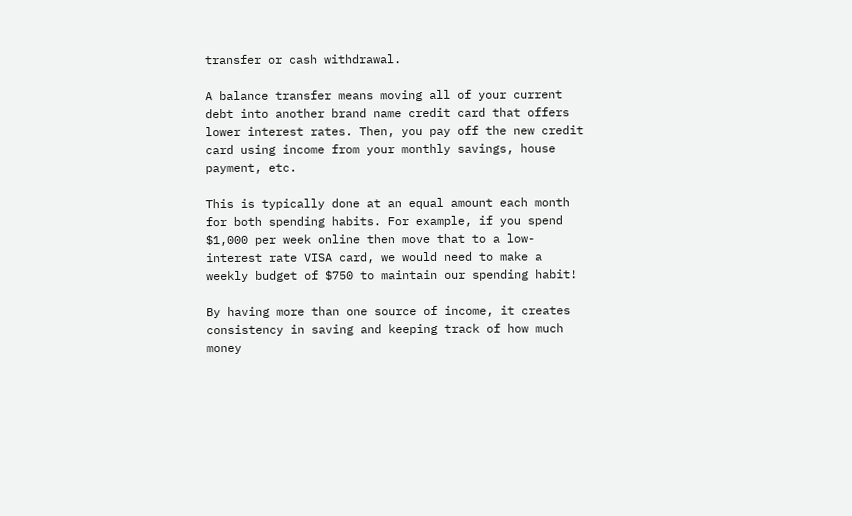transfer or cash withdrawal.

A balance transfer means moving all of your current debt into another brand name credit card that offers lower interest rates. Then, you pay off the new credit card using income from your monthly savings, house payment, etc.

This is typically done at an equal amount each month for both spending habits. For example, if you spend $1,000 per week online then move that to a low-interest rate VISA card, we would need to make a weekly budget of $750 to maintain our spending habit!

By having more than one source of income, it creates consistency in saving and keeping track of how much money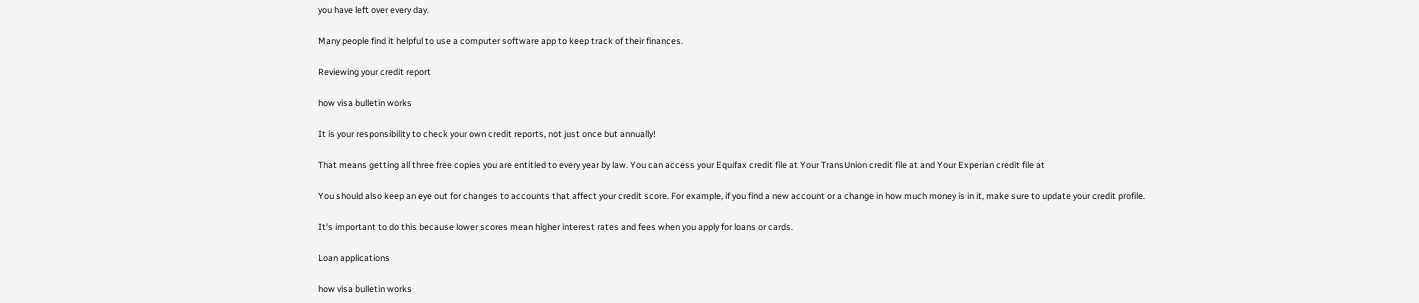you have left over every day.

Many people find it helpful to use a computer software app to keep track of their finances.

Reviewing your credit report

how visa bulletin works

It is your responsibility to check your own credit reports, not just once but annually!

That means getting all three free copies you are entitled to every year by law. You can access your Equifax credit file at Your TransUnion credit file at and Your Experian credit file at

You should also keep an eye out for changes to accounts that affect your credit score. For example, if you find a new account or a change in how much money is in it, make sure to update your credit profile.

It’s important to do this because lower scores mean higher interest rates and fees when you apply for loans or cards.

Loan applications

how visa bulletin works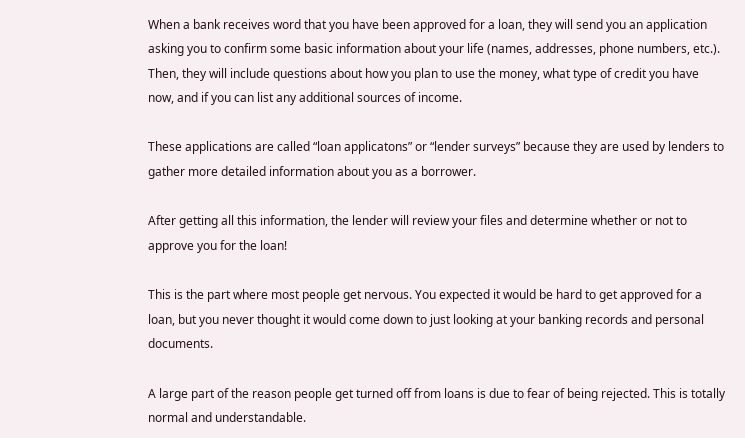When a bank receives word that you have been approved for a loan, they will send you an application asking you to confirm some basic information about your life (names, addresses, phone numbers, etc.). Then, they will include questions about how you plan to use the money, what type of credit you have now, and if you can list any additional sources of income.

These applications are called “loan applicatons” or “lender surveys” because they are used by lenders to gather more detailed information about you as a borrower.

After getting all this information, the lender will review your files and determine whether or not to approve you for the loan!

This is the part where most people get nervous. You expected it would be hard to get approved for a loan, but you never thought it would come down to just looking at your banking records and personal documents.

A large part of the reason people get turned off from loans is due to fear of being rejected. This is totally normal and understandable.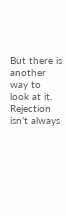But there is another way to look at it. Rejection isn’t always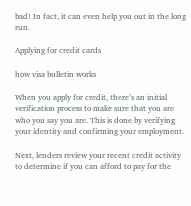bad! In fact, it can even help you out in the long run.

Applying for credit cards

how visa bulletin works

When you apply for credit, there’s an initial verification process to make sure that you are who you say you are. This is done by verifying your identity and confirming your employment.

Next, lenders review your recent credit activity to determine if you can afford to pay for the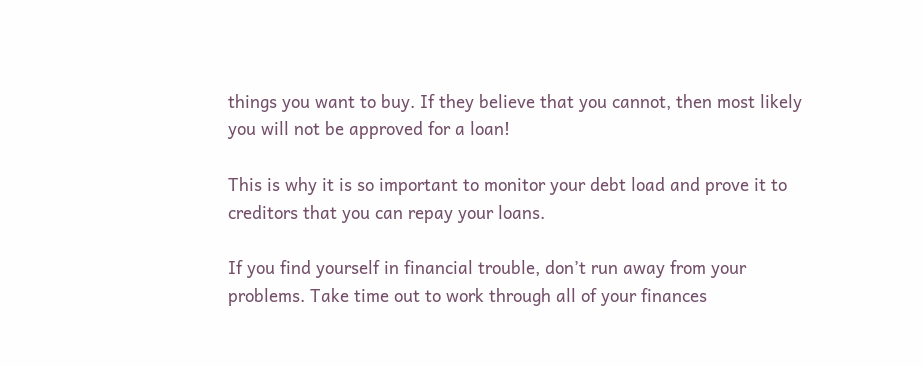things you want to buy. If they believe that you cannot, then most likely you will not be approved for a loan!

This is why it is so important to monitor your debt load and prove it to creditors that you can repay your loans.

If you find yourself in financial trouble, don’t run away from your problems. Take time out to work through all of your finances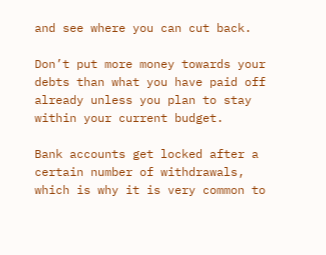and see where you can cut back.

Don’t put more money towards your debts than what you have paid off already unless you plan to stay within your current budget.

Bank accounts get locked after a certain number of withdrawals, which is why it is very common to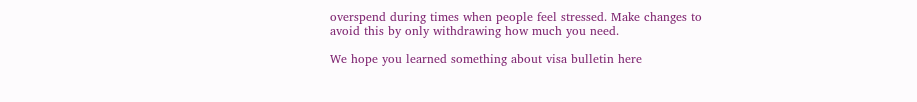overspend during times when people feel stressed. Make changes to avoid this by only withdrawing how much you need.

We hope you learned something about visa bulletin here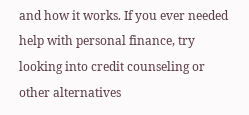and how it works. If you ever needed help with personal finance, try looking into credit counseling or other alternatives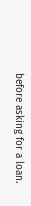before asking for a loan.